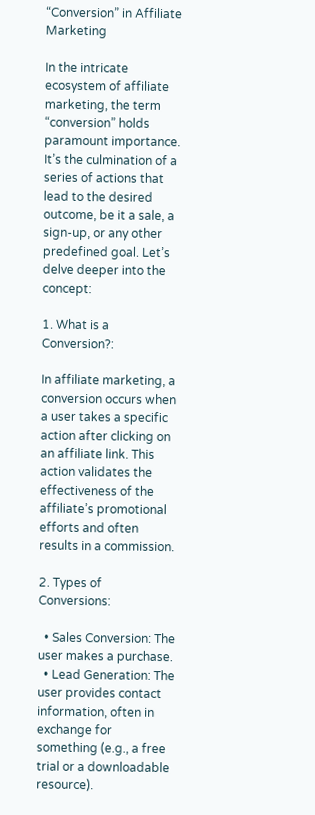“Conversion” in Affiliate Marketing

In the intricate ecosystem of affiliate marketing, the term “conversion” holds paramount importance. It’s the culmination of a series of actions that lead to the desired outcome, be it a sale, a sign-up, or any other predefined goal. Let’s delve deeper into the concept:

1. What is a Conversion?:

In affiliate marketing, a conversion occurs when a user takes a specific action after clicking on an affiliate link. This action validates the effectiveness of the affiliate’s promotional efforts and often results in a commission.

2. Types of Conversions:

  • Sales Conversion: The user makes a purchase.
  • Lead Generation: The user provides contact information, often in exchange for something (e.g., a free trial or a downloadable resource).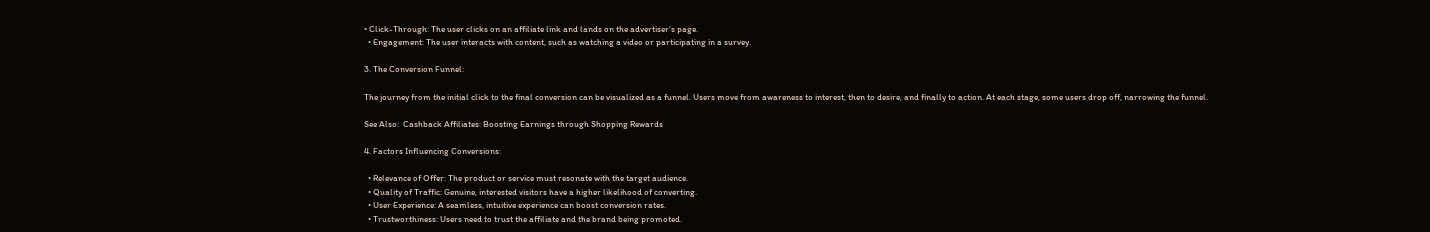• Click-Through: The user clicks on an affiliate link and lands on the advertiser’s page.
  • Engagement: The user interacts with content, such as watching a video or participating in a survey.

3. The Conversion Funnel:

The journey from the initial click to the final conversion can be visualized as a funnel. Users move from awareness to interest, then to desire, and finally to action. At each stage, some users drop off, narrowing the funnel.

See Also:  Cashback Affiliates: Boosting Earnings through Shopping Rewards

4. Factors Influencing Conversions:

  • Relevance of Offer: The product or service must resonate with the target audience.
  • Quality of Traffic: Genuine, interested visitors have a higher likelihood of converting.
  • User Experience: A seamless, intuitive experience can boost conversion rates.
  • Trustworthiness: Users need to trust the affiliate and the brand being promoted.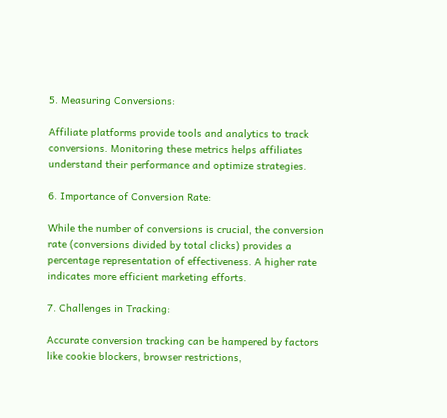5. Measuring Conversions:

Affiliate platforms provide tools and analytics to track conversions. Monitoring these metrics helps affiliates understand their performance and optimize strategies.

6. Importance of Conversion Rate:

While the number of conversions is crucial, the conversion rate (conversions divided by total clicks) provides a percentage representation of effectiveness. A higher rate indicates more efficient marketing efforts.

7. Challenges in Tracking:

Accurate conversion tracking can be hampered by factors like cookie blockers, browser restrictions,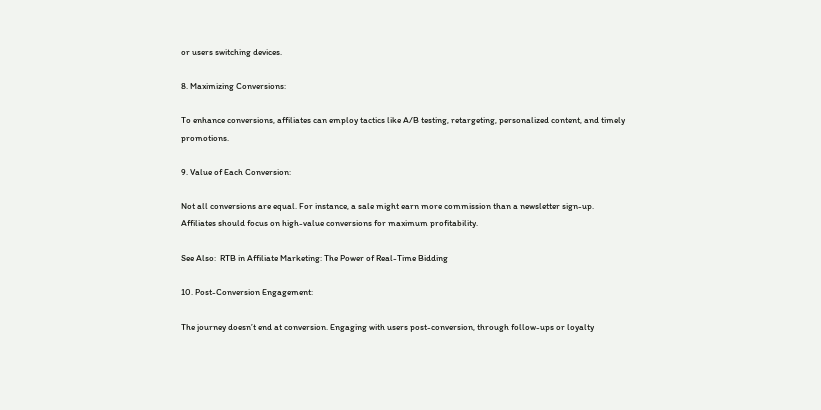or users switching devices.

8. Maximizing Conversions:

To enhance conversions, affiliates can employ tactics like A/B testing, retargeting, personalized content, and timely promotions.

9. Value of Each Conversion:

Not all conversions are equal. For instance, a sale might earn more commission than a newsletter sign-up. Affiliates should focus on high-value conversions for maximum profitability.

See Also:  RTB in Affiliate Marketing: The Power of Real-Time Bidding

10. Post-Conversion Engagement:

The journey doesn’t end at conversion. Engaging with users post-conversion, through follow-ups or loyalty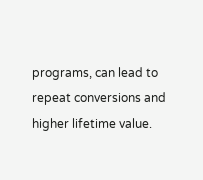programs, can lead to repeat conversions and higher lifetime value.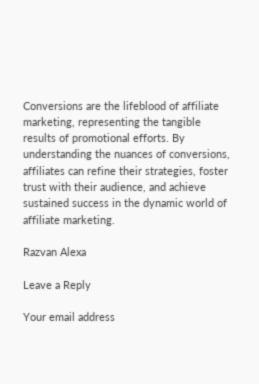Conversions are the lifeblood of affiliate marketing, representing the tangible results of promotional efforts. By understanding the nuances of conversions, affiliates can refine their strategies, foster trust with their audience, and achieve sustained success in the dynamic world of affiliate marketing.

Razvan Alexa

Leave a Reply

Your email address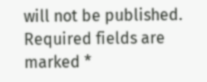will not be published. Required fields are marked *